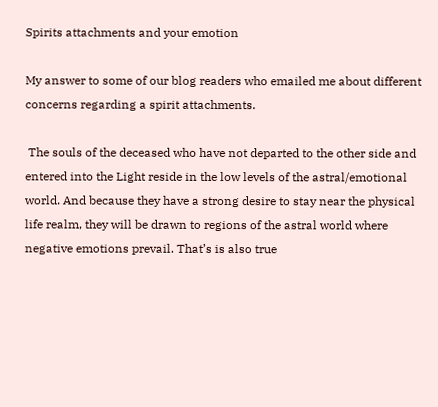Spirits attachments and your emotion

My answer to some of our blog readers who emailed me about different concerns regarding a spirit attachments.

 The souls of the deceased who have not departed to the other side and entered into the Light reside in the low levels of the astral/emotional world. And because they have a strong desire to stay near the physical life realm, they will be drawn to regions of the astral world where negative emotions prevail. That’s is also true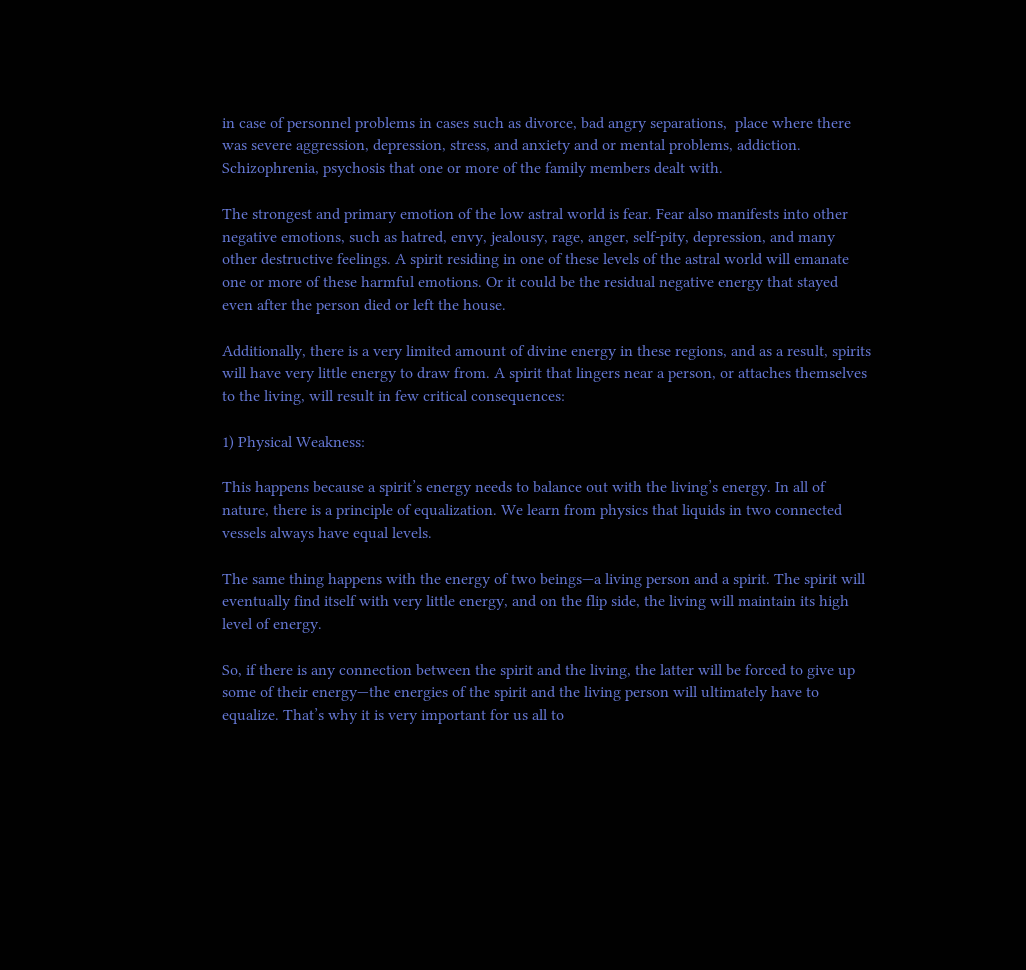in case of personnel problems in cases such as divorce, bad angry separations,  place where there was severe aggression, depression, stress, and anxiety and or mental problems, addiction. Schizophrenia, psychosis that one or more of the family members dealt with.

The strongest and primary emotion of the low astral world is fear. Fear also manifests into other negative emotions, such as hatred, envy, jealousy, rage, anger, self-pity, depression, and many other destructive feelings. A spirit residing in one of these levels of the astral world will emanate one or more of these harmful emotions. Or it could be the residual negative energy that stayed even after the person died or left the house.

Additionally, there is a very limited amount of divine energy in these regions, and as a result, spirits will have very little energy to draw from. A spirit that lingers near a person, or attaches themselves to the living, will result in few critical consequences:

1) Physical Weakness:

This happens because a spirit’s energy needs to balance out with the living’s energy. In all of nature, there is a principle of equalization. We learn from physics that liquids in two connected vessels always have equal levels.

The same thing happens with the energy of two beings—a living person and a spirit. The spirit will eventually find itself with very little energy, and on the flip side, the living will maintain its high level of energy.

So, if there is any connection between the spirit and the living, the latter will be forced to give up some of their energy—the energies of the spirit and the living person will ultimately have to equalize. That’s why it is very important for us all to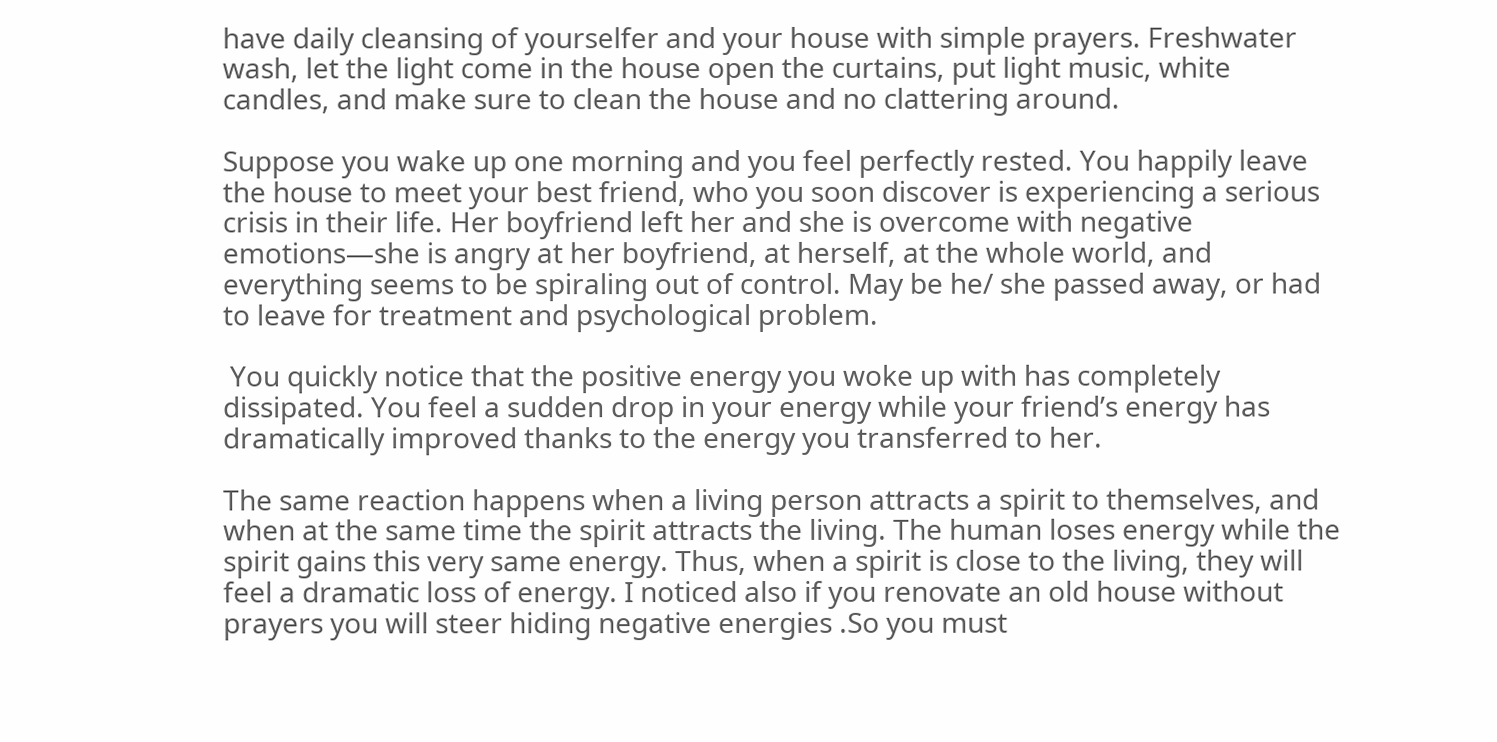have daily cleansing of yourselfer and your house with simple prayers. Freshwater wash, let the light come in the house open the curtains, put light music, white candles, and make sure to clean the house and no clattering around.

Suppose you wake up one morning and you feel perfectly rested. You happily leave the house to meet your best friend, who you soon discover is experiencing a serious crisis in their life. Her boyfriend left her and she is overcome with negative emotions—she is angry at her boyfriend, at herself, at the whole world, and everything seems to be spiraling out of control. May be he/ she passed away, or had to leave for treatment and psychological problem.

 You quickly notice that the positive energy you woke up with has completely dissipated. You feel a sudden drop in your energy while your friend’s energy has dramatically improved thanks to the energy you transferred to her.

The same reaction happens when a living person attracts a spirit to themselves, and when at the same time the spirit attracts the living. The human loses energy while the spirit gains this very same energy. Thus, when a spirit is close to the living, they will feel a dramatic loss of energy. I noticed also if you renovate an old house without prayers you will steer hiding negative energies .So you must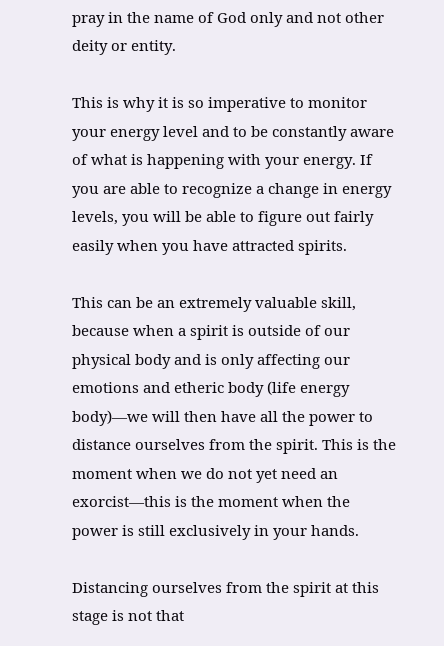pray in the name of God only and not other deity or entity.

This is why it is so imperative to monitor your energy level and to be constantly aware of what is happening with your energy. If you are able to recognize a change in energy levels, you will be able to figure out fairly easily when you have attracted spirits.

This can be an extremely valuable skill, because when a spirit is outside of our physical body and is only affecting our emotions and etheric body (life energy body)—we will then have all the power to distance ourselves from the spirit. This is the moment when we do not yet need an exorcist—this is the moment when the power is still exclusively in your hands.

Distancing ourselves from the spirit at this stage is not that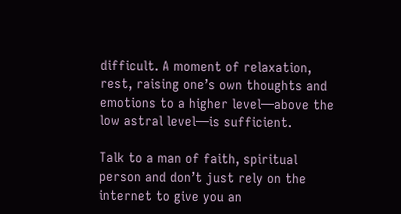difficult. A moment of relaxation, rest, raising one’s own thoughts and emotions to a higher level—above the low astral level—is sufficient.

Talk to a man of faith, spiritual person and don’t just rely on the internet to give you an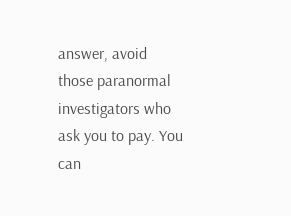answer, avoid those paranormal investigators who ask you to pay. You can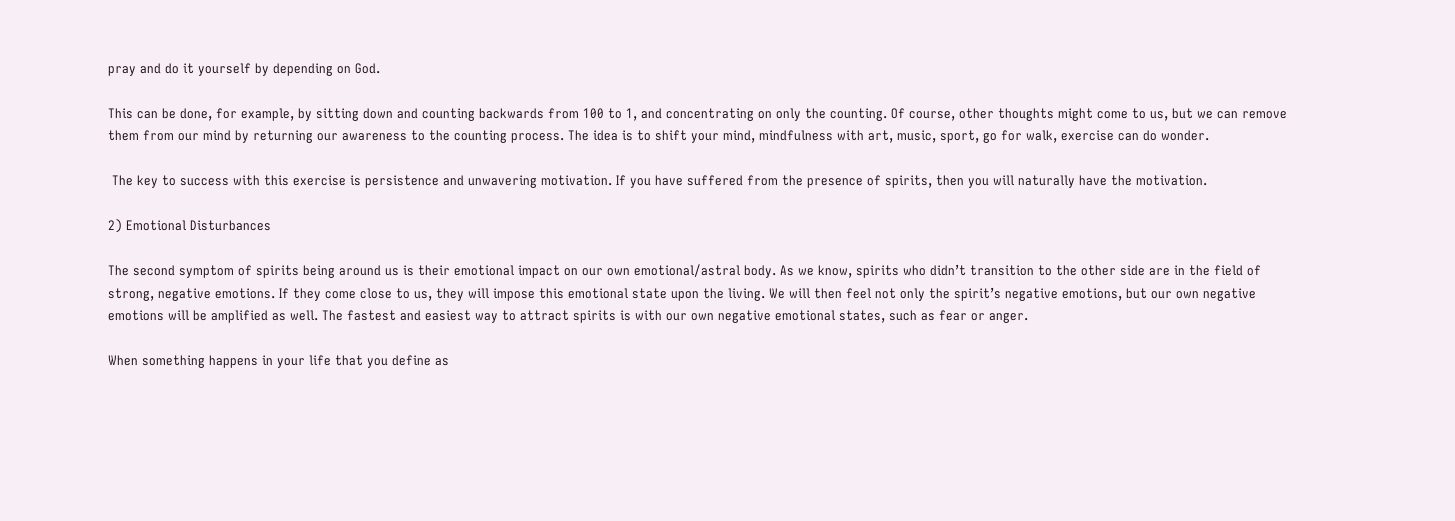pray and do it yourself by depending on God.

This can be done, for example, by sitting down and counting backwards from 100 to 1, and concentrating on only the counting. Of course, other thoughts might come to us, but we can remove them from our mind by returning our awareness to the counting process. The idea is to shift your mind, mindfulness with art, music, sport, go for walk, exercise can do wonder.

 The key to success with this exercise is persistence and unwavering motivation. If you have suffered from the presence of spirits, then you will naturally have the motivation.

2) Emotional Disturbances

The second symptom of spirits being around us is their emotional impact on our own emotional/astral body. As we know, spirits who didn’t transition to the other side are in the field of strong, negative emotions. If they come close to us, they will impose this emotional state upon the living. We will then feel not only the spirit’s negative emotions, but our own negative emotions will be amplified as well. The fastest and easiest way to attract spirits is with our own negative emotional states, such as fear or anger.

When something happens in your life that you define as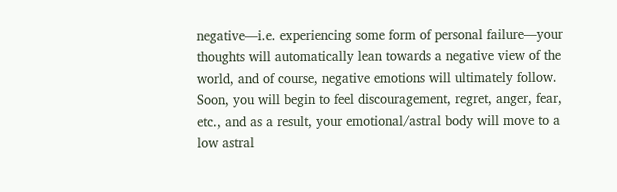negative—i.e. experiencing some form of personal failure—your thoughts will automatically lean towards a negative view of the world, and of course, negative emotions will ultimately follow. Soon, you will begin to feel discouragement, regret, anger, fear, etc., and as a result, your emotional/astral body will move to a low astral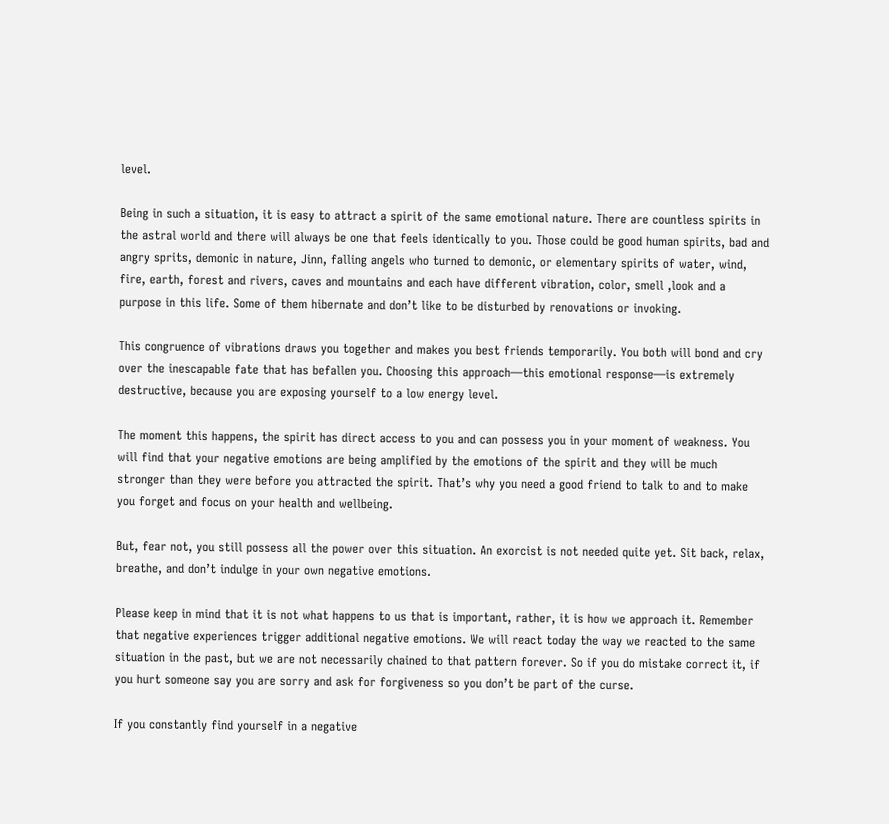level.

Being in such a situation, it is easy to attract a spirit of the same emotional nature. There are countless spirits in the astral world and there will always be one that feels identically to you. Those could be good human spirits, bad and angry sprits, demonic in nature, Jinn, falling angels who turned to demonic, or elementary spirits of water, wind, fire, earth, forest and rivers, caves and mountains and each have different vibration, color, smell ,look and a purpose in this life. Some of them hibernate and don’t like to be disturbed by renovations or invoking.

This congruence of vibrations draws you together and makes you best friends temporarily. You both will bond and cry over the inescapable fate that has befallen you. Choosing this approach—this emotional response—is extremely destructive, because you are exposing yourself to a low energy level.

The moment this happens, the spirit has direct access to you and can possess you in your moment of weakness. You will find that your negative emotions are being amplified by the emotions of the spirit and they will be much stronger than they were before you attracted the spirit. That’s why you need a good friend to talk to and to make you forget and focus on your health and wellbeing.

But, fear not, you still possess all the power over this situation. An exorcist is not needed quite yet. Sit back, relax, breathe, and don’t indulge in your own negative emotions.

Please keep in mind that it is not what happens to us that is important, rather, it is how we approach it. Remember that negative experiences trigger additional negative emotions. We will react today the way we reacted to the same situation in the past, but we are not necessarily chained to that pattern forever. So if you do mistake correct it, if you hurt someone say you are sorry and ask for forgiveness so you don’t be part of the curse.

If you constantly find yourself in a negative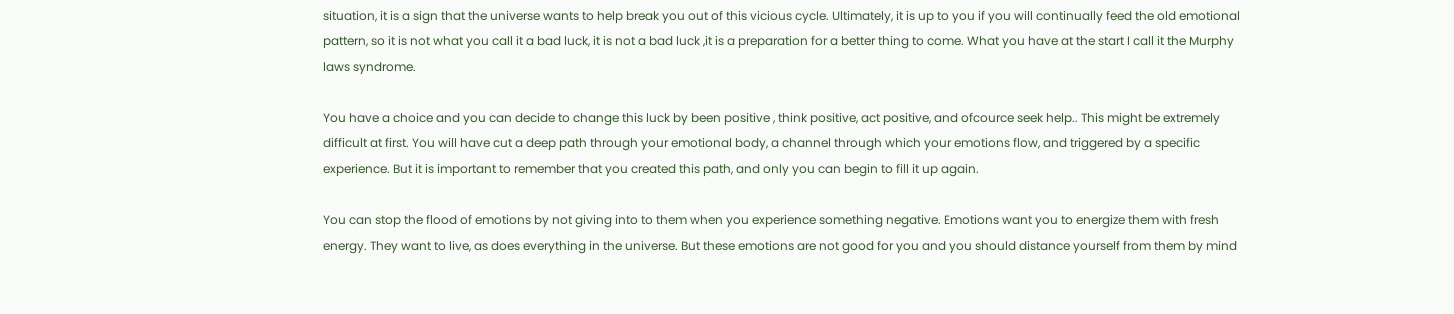situation, it is a sign that the universe wants to help break you out of this vicious cycle. Ultimately, it is up to you if you will continually feed the old emotional pattern, so it is not what you call it a bad luck, it is not a bad luck ,it is a preparation for a better thing to come. What you have at the start I call it the Murphy laws syndrome.

You have a choice and you can decide to change this luck by been positive , think positive, act positive, and ofcource seek help.. This might be extremely difficult at first. You will have cut a deep path through your emotional body, a channel through which your emotions flow, and triggered by a specific experience. But it is important to remember that you created this path, and only you can begin to fill it up again.

You can stop the flood of emotions by not giving into to them when you experience something negative. Emotions want you to energize them with fresh energy. They want to live, as does everything in the universe. But these emotions are not good for you and you should distance yourself from them by mind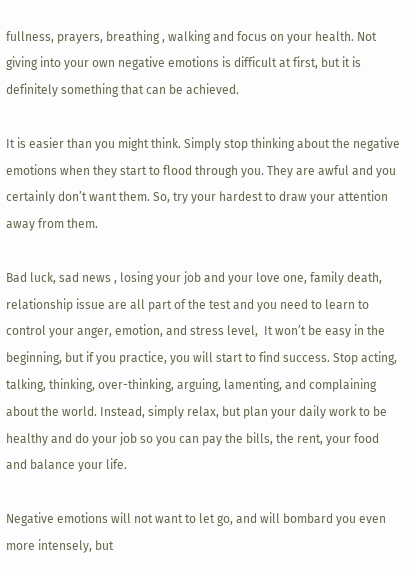fullness, prayers, breathing , walking and focus on your health. Not giving into your own negative emotions is difficult at first, but it is definitely something that can be achieved.

It is easier than you might think. Simply stop thinking about the negative emotions when they start to flood through you. They are awful and you certainly don’t want them. So, try your hardest to draw your attention away from them.

Bad luck, sad news , losing your job and your love one, family death, relationship issue are all part of the test and you need to learn to control your anger, emotion, and stress level,  It won’t be easy in the beginning, but if you practice, you will start to find success. Stop acting, talking, thinking, over-thinking, arguing, lamenting, and complaining about the world. Instead, simply relax, but plan your daily work to be healthy and do your job so you can pay the bills, the rent, your food and balance your life.

Negative emotions will not want to let go, and will bombard you even more intensely, but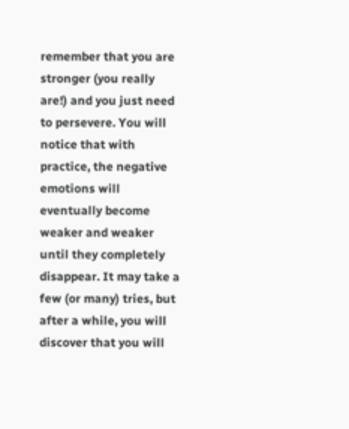remember that you are stronger (you really are!) and you just need to persevere. You will notice that with practice, the negative emotions will eventually become weaker and weaker until they completely disappear. It may take a few (or many) tries, but after a while, you will discover that you will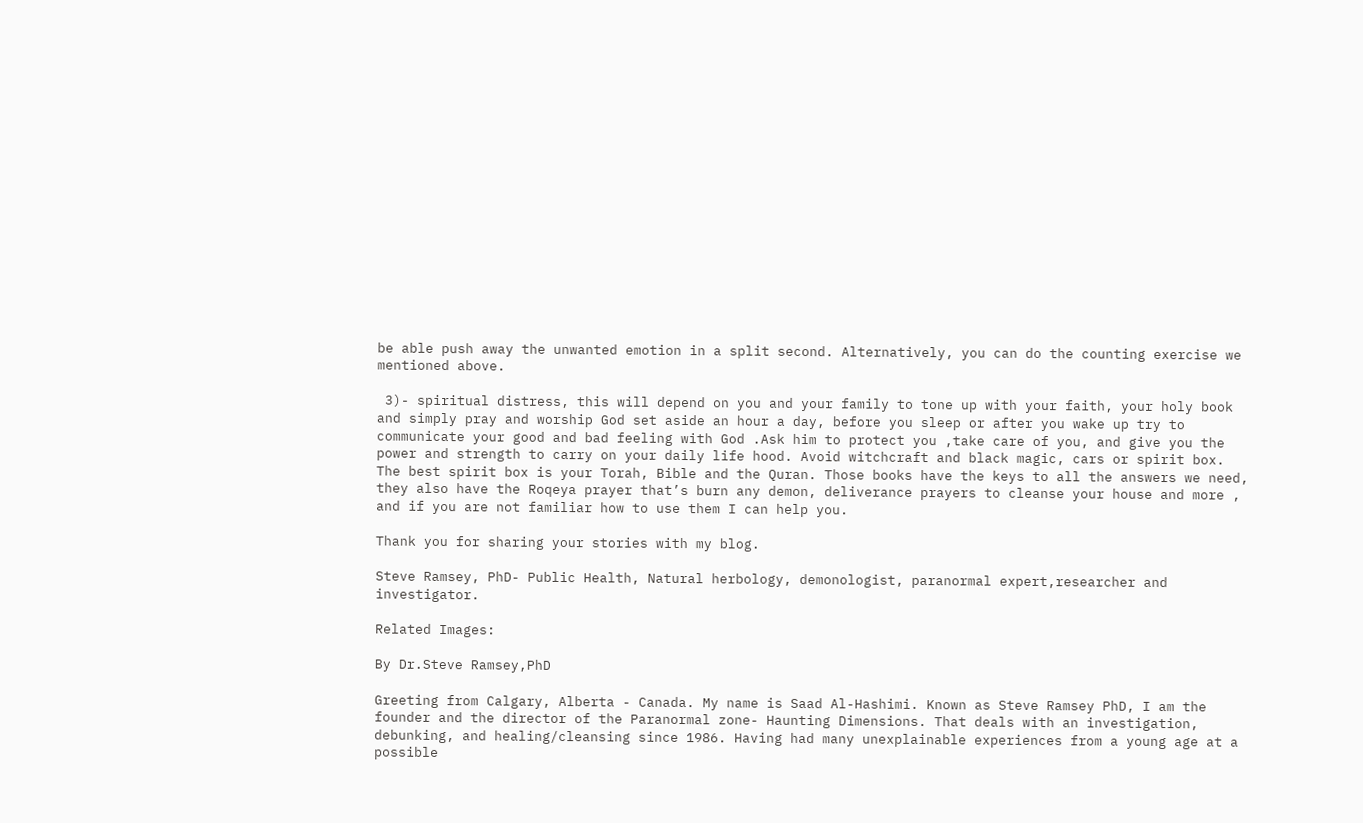be able push away the unwanted emotion in a split second. Alternatively, you can do the counting exercise we mentioned above.

 3)- spiritual distress, this will depend on you and your family to tone up with your faith, your holy book and simply pray and worship God set aside an hour a day, before you sleep or after you wake up try to communicate your good and bad feeling with God .Ask him to protect you ,take care of you, and give you the power and strength to carry on your daily life hood. Avoid witchcraft and black magic, cars or spirit box. The best spirit box is your Torah, Bible and the Quran. Those books have the keys to all the answers we need, they also have the Roqeya prayer that’s burn any demon, deliverance prayers to cleanse your house and more , and if you are not familiar how to use them I can help you.

Thank you for sharing your stories with my blog.

Steve Ramsey, PhD- Public Health, Natural herbology, demonologist, paranormal expert,researcher and investigator.

Related Images:

By Dr.Steve Ramsey,PhD

Greeting from Calgary, Alberta - Canada. My name is Saad Al-Hashimi. Known as Steve Ramsey PhD, I am the founder and the director of the Paranormal zone- Haunting Dimensions. That deals with an investigation, debunking, and healing/cleansing since 1986. Having had many unexplainable experiences from a young age at a possible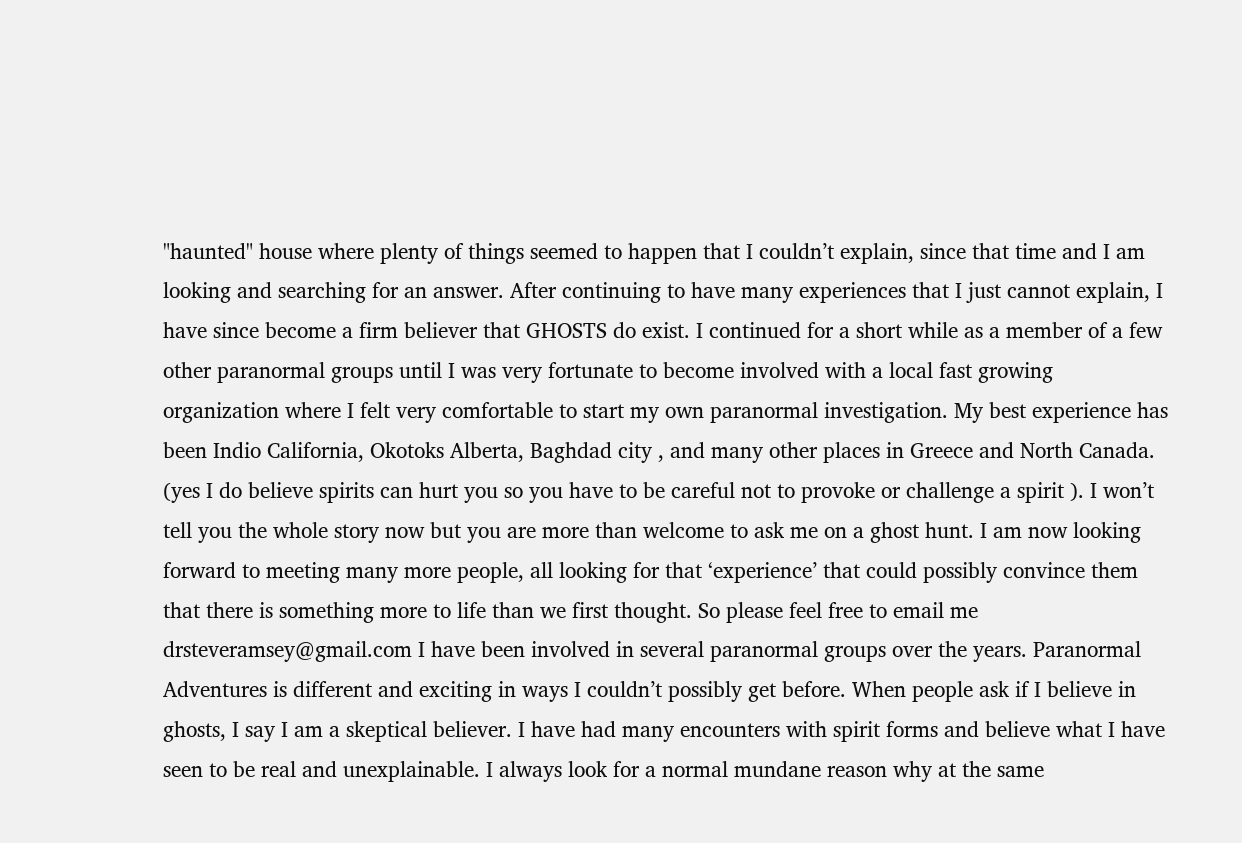"haunted" house where plenty of things seemed to happen that I couldn’t explain, since that time and I am looking and searching for an answer. After continuing to have many experiences that I just cannot explain, I have since become a firm believer that GHOSTS do exist. I continued for a short while as a member of a few other paranormal groups until I was very fortunate to become involved with a local fast growing organization where I felt very comfortable to start my own paranormal investigation. My best experience has been Indio California, Okotoks Alberta, Baghdad city , and many other places in Greece and North Canada. (yes I do believe spirits can hurt you so you have to be careful not to provoke or challenge a spirit ). I won’t tell you the whole story now but you are more than welcome to ask me on a ghost hunt. I am now looking forward to meeting many more people, all looking for that ‘experience’ that could possibly convince them that there is something more to life than we first thought. So please feel free to email me drsteveramsey@gmail.com I have been involved in several paranormal groups over the years. Paranormal Adventures is different and exciting in ways I couldn’t possibly get before. When people ask if I believe in ghosts, I say I am a skeptical believer. I have had many encounters with spirit forms and believe what I have seen to be real and unexplainable. I always look for a normal mundane reason why at the same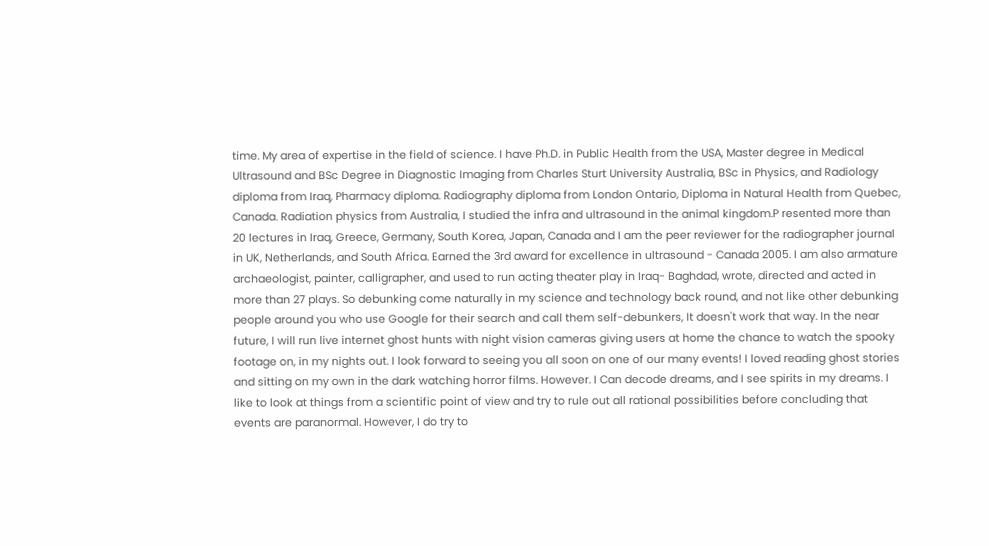time. My area of expertise in the field of science. I have Ph.D. in Public Health from the USA, Master degree in Medical Ultrasound and BSc Degree in Diagnostic Imaging from Charles Sturt University Australia, BSc in Physics, and Radiology diploma from Iraq, Pharmacy diploma. Radiography diploma from London Ontario, Diploma in Natural Health from Quebec, Canada. Radiation physics from Australia, I studied the infra and ultrasound in the animal kingdom.P resented more than 20 lectures in Iraq, Greece, Germany, South Korea, Japan, Canada and I am the peer reviewer for the radiographer journal in UK, Netherlands, and South Africa. Earned the 3rd award for excellence in ultrasound - Canada 2005. I am also armature archaeologist, painter, calligrapher, and used to run acting theater play in Iraq- Baghdad, wrote, directed and acted in more than 27 plays. So debunking come naturally in my science and technology back round, and not like other debunking people around you who use Google for their search and call them self-debunkers, It doesn't work that way. In the near future, I will run live internet ghost hunts with night vision cameras giving users at home the chance to watch the spooky footage on, in my nights out. I look forward to seeing you all soon on one of our many events! I loved reading ghost stories and sitting on my own in the dark watching horror films. However. I Can decode dreams, and I see spirits in my dreams. I like to look at things from a scientific point of view and try to rule out all rational possibilities before concluding that events are paranormal. However, I do try to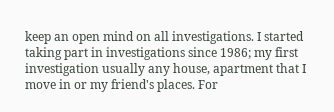keep an open mind on all investigations. I started taking part in investigations since 1986; my first investigation usually any house, apartment that I move in or my friend's places. For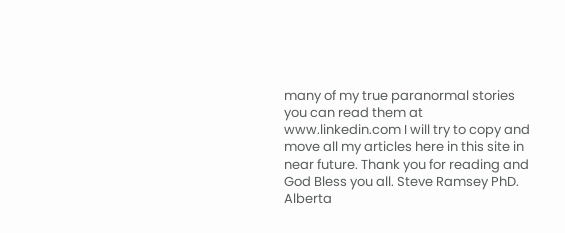many of my true paranormal stories you can read them at www.linkedin.com I will try to copy and move all my articles here in this site in near future. Thank you for reading and God Bless you all. Steve Ramsey PhD. Alberta